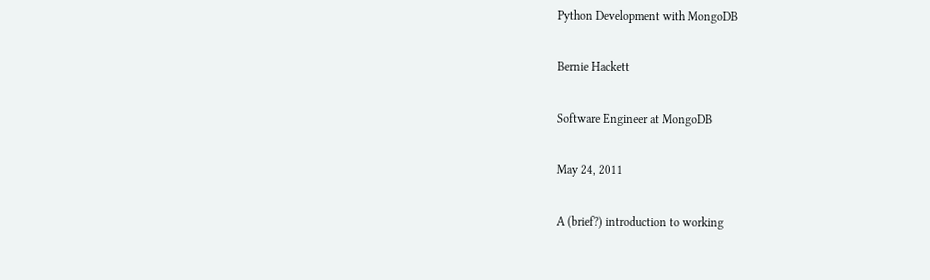Python Development with MongoDB

Bernie Hackett

Software Engineer at MongoDB

May 24, 2011

A (brief?) introduction to working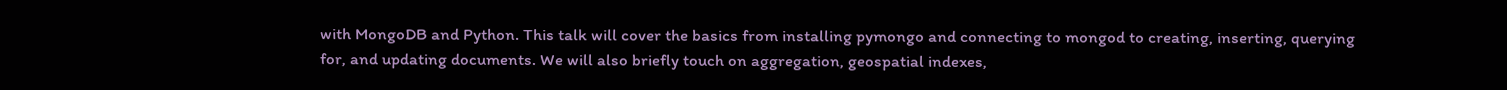with MongoDB and Python. This talk will cover the basics from installing pymongo and connecting to mongod to creating, inserting, querying for, and updating documents. We will also briefly touch on aggregation, geospatial indexes,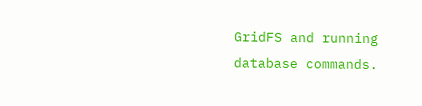GridFS and running database commands.